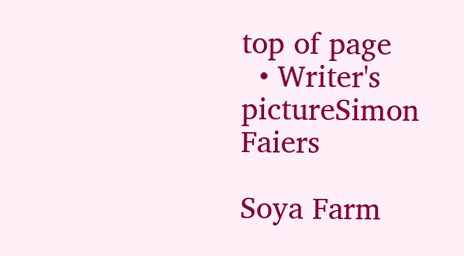top of page
  • Writer's pictureSimon Faiers

Soya Farm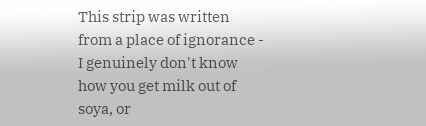This strip was written from a place of ignorance - I genuinely don't know how you get milk out of soya, or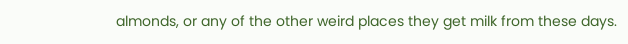almonds, or any of the other weird places they get milk from these days.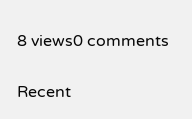8 views0 comments

Recent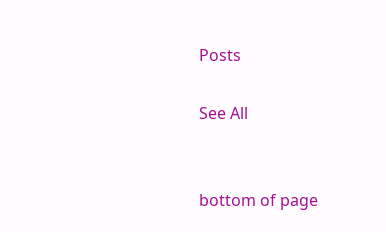Posts

See All


bottom of page